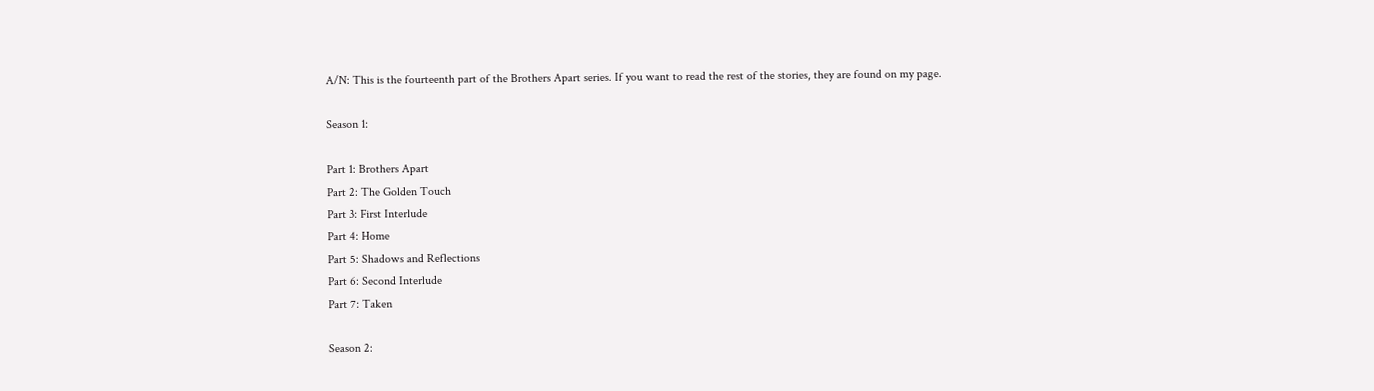A/N: This is the fourteenth part of the Brothers Apart series. If you want to read the rest of the stories, they are found on my page.

Season 1:

Part 1: Brothers Apart
Part 2: The Golden Touch
Part 3: First Interlude
Part 4: Home
Part 5: Shadows and Reflections
Part 6: Second Interlude
Part 7: Taken

Season 2: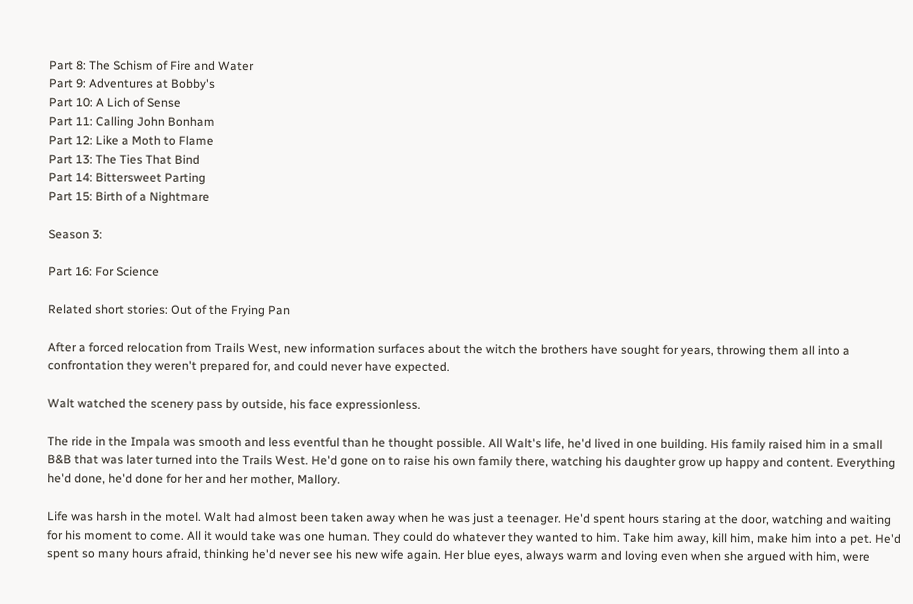Part 8: The Schism of Fire and Water
Part 9: Adventures at Bobby's
Part 10: A Lich of Sense
Part 11: Calling John Bonham
Part 12: Like a Moth to Flame
Part 13: The Ties That Bind
Part 14: Bittersweet Parting
Part 15: Birth of a Nightmare

Season 3:

Part 16: For Science

Related short stories: Out of the Frying Pan

After a forced relocation from Trails West, new information surfaces about the witch the brothers have sought for years, throwing them all into a confrontation they weren't prepared for, and could never have expected.

Walt watched the scenery pass by outside, his face expressionless.

The ride in the Impala was smooth and less eventful than he thought possible. All Walt's life, he'd lived in one building. His family raised him in a small B&B that was later turned into the Trails West. He'd gone on to raise his own family there, watching his daughter grow up happy and content. Everything he'd done, he'd done for her and her mother, Mallory.

Life was harsh in the motel. Walt had almost been taken away when he was just a teenager. He'd spent hours staring at the door, watching and waiting for his moment to come. All it would take was one human. They could do whatever they wanted to him. Take him away, kill him, make him into a pet. He'd spent so many hours afraid, thinking he'd never see his new wife again. Her blue eyes, always warm and loving even when she argued with him, were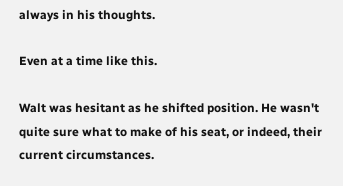always in his thoughts.

Even at a time like this.

Walt was hesitant as he shifted position. He wasn't quite sure what to make of his seat, or indeed, their current circumstances.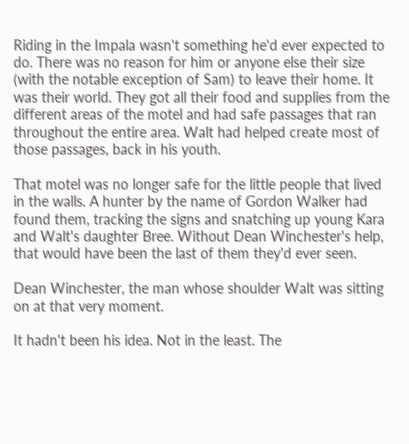Riding in the Impala wasn't something he'd ever expected to do. There was no reason for him or anyone else their size (with the notable exception of Sam) to leave their home. It was their world. They got all their food and supplies from the different areas of the motel and had safe passages that ran throughout the entire area. Walt had helped create most of those passages, back in his youth.

That motel was no longer safe for the little people that lived in the walls. A hunter by the name of Gordon Walker had found them, tracking the signs and snatching up young Kara and Walt's daughter Bree. Without Dean Winchester's help, that would have been the last of them they'd ever seen.

Dean Winchester, the man whose shoulder Walt was sitting on at that very moment.

It hadn't been his idea. Not in the least. The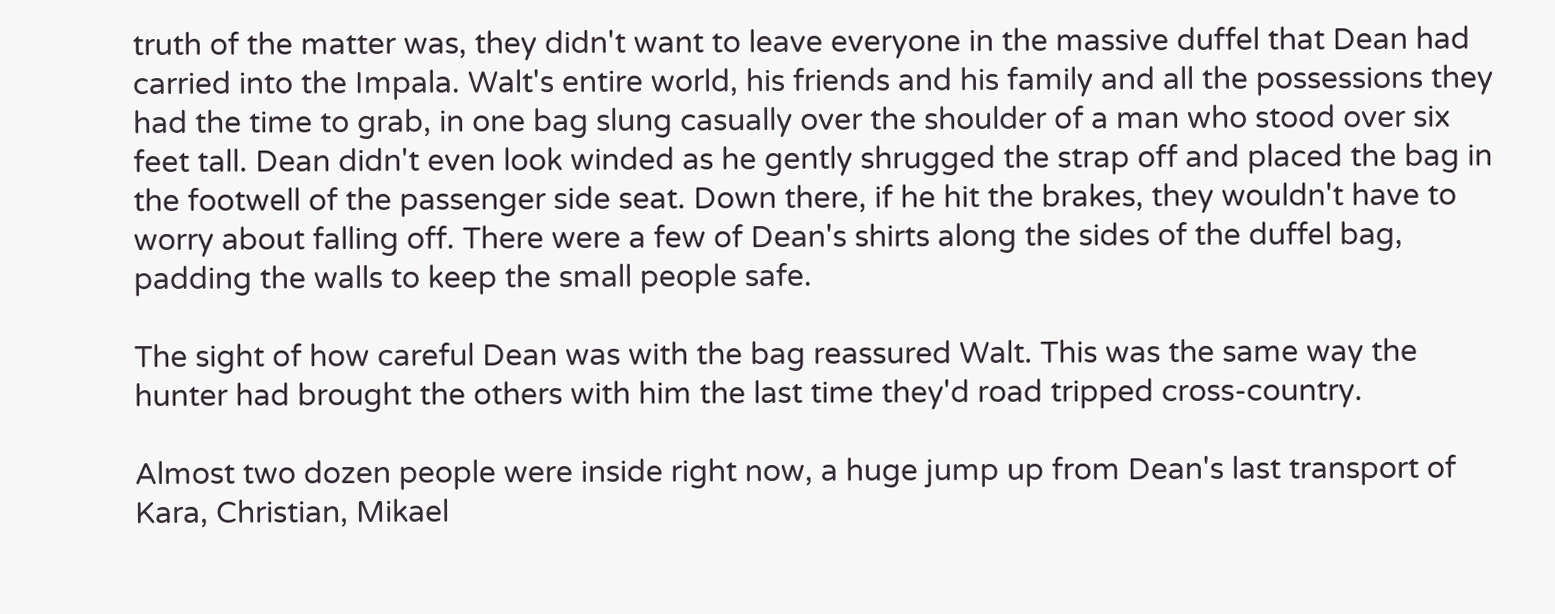truth of the matter was, they didn't want to leave everyone in the massive duffel that Dean had carried into the Impala. Walt's entire world, his friends and his family and all the possessions they had the time to grab, in one bag slung casually over the shoulder of a man who stood over six feet tall. Dean didn't even look winded as he gently shrugged the strap off and placed the bag in the footwell of the passenger side seat. Down there, if he hit the brakes, they wouldn't have to worry about falling off. There were a few of Dean's shirts along the sides of the duffel bag, padding the walls to keep the small people safe.

The sight of how careful Dean was with the bag reassured Walt. This was the same way the hunter had brought the others with him the last time they'd road tripped cross-country.

Almost two dozen people were inside right now, a huge jump up from Dean's last transport of Kara, Christian, Mikael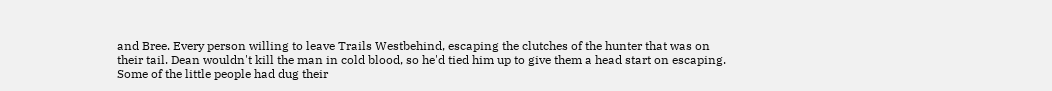and Bree. Every person willing to leave Trails Westbehind, escaping the clutches of the hunter that was on their tail. Dean wouldn't kill the man in cold blood, so he'd tied him up to give them a head start on escaping. Some of the little people had dug their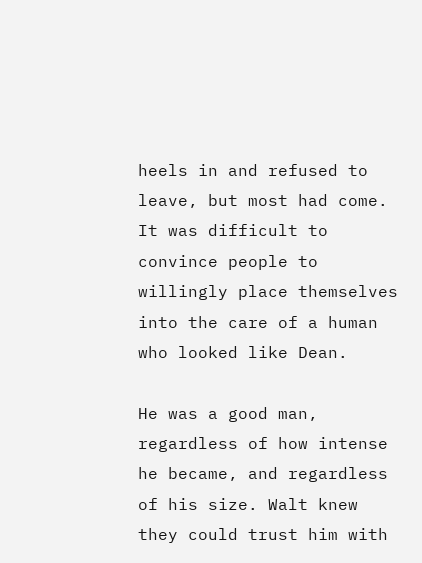heels in and refused to leave, but most had come. It was difficult to convince people to willingly place themselves into the care of a human who looked like Dean.

He was a good man, regardless of how intense he became, and regardless of his size. Walt knew they could trust him with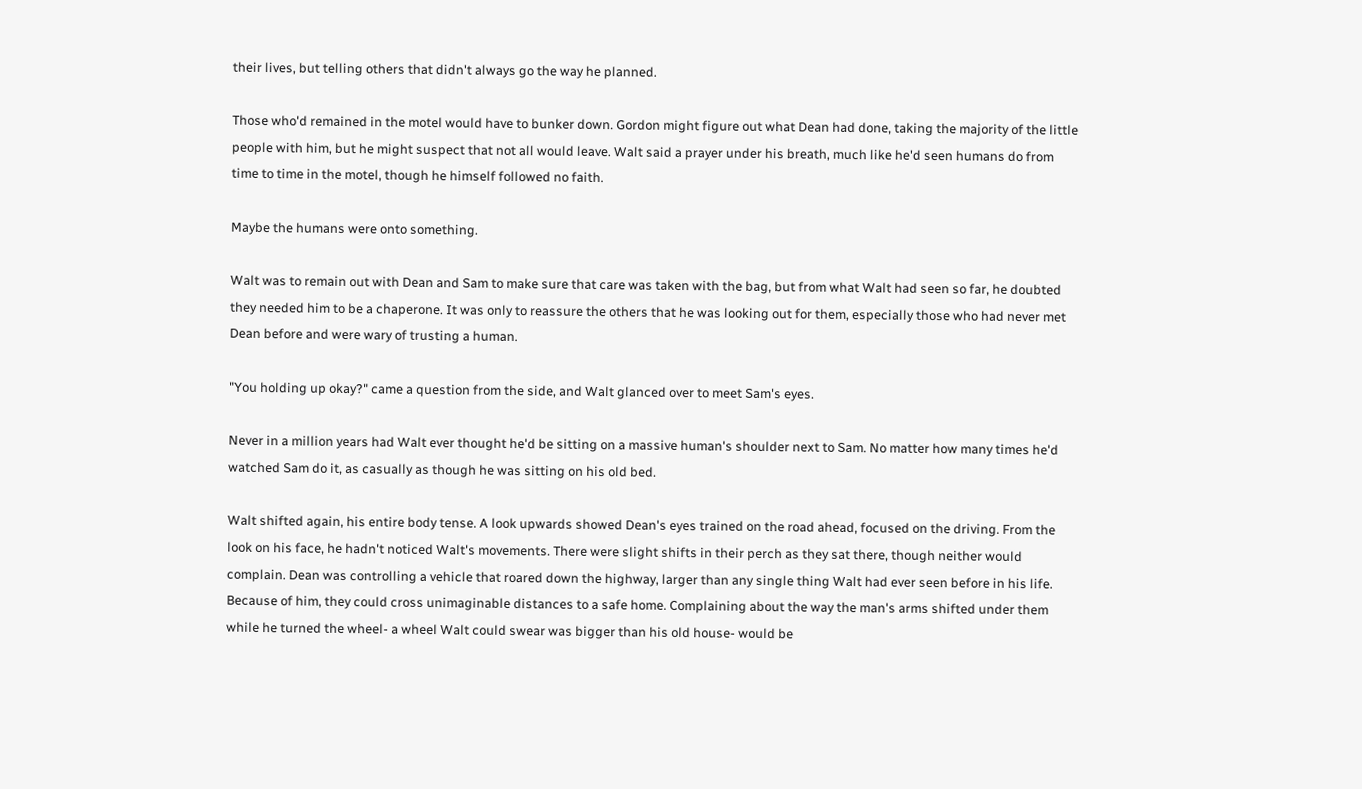their lives, but telling others that didn't always go the way he planned.

Those who'd remained in the motel would have to bunker down. Gordon might figure out what Dean had done, taking the majority of the little people with him, but he might suspect that not all would leave. Walt said a prayer under his breath, much like he'd seen humans do from time to time in the motel, though he himself followed no faith.

Maybe the humans were onto something.

Walt was to remain out with Dean and Sam to make sure that care was taken with the bag, but from what Walt had seen so far, he doubted they needed him to be a chaperone. It was only to reassure the others that he was looking out for them, especially those who had never met Dean before and were wary of trusting a human.

"You holding up okay?" came a question from the side, and Walt glanced over to meet Sam's eyes.

Never in a million years had Walt ever thought he'd be sitting on a massive human's shoulder next to Sam. No matter how many times he'd watched Sam do it, as casually as though he was sitting on his old bed.

Walt shifted again, his entire body tense. A look upwards showed Dean's eyes trained on the road ahead, focused on the driving. From the look on his face, he hadn't noticed Walt's movements. There were slight shifts in their perch as they sat there, though neither would complain. Dean was controlling a vehicle that roared down the highway, larger than any single thing Walt had ever seen before in his life. Because of him, they could cross unimaginable distances to a safe home. Complaining about the way the man's arms shifted under them while he turned the wheel- a wheel Walt could swear was bigger than his old house- would be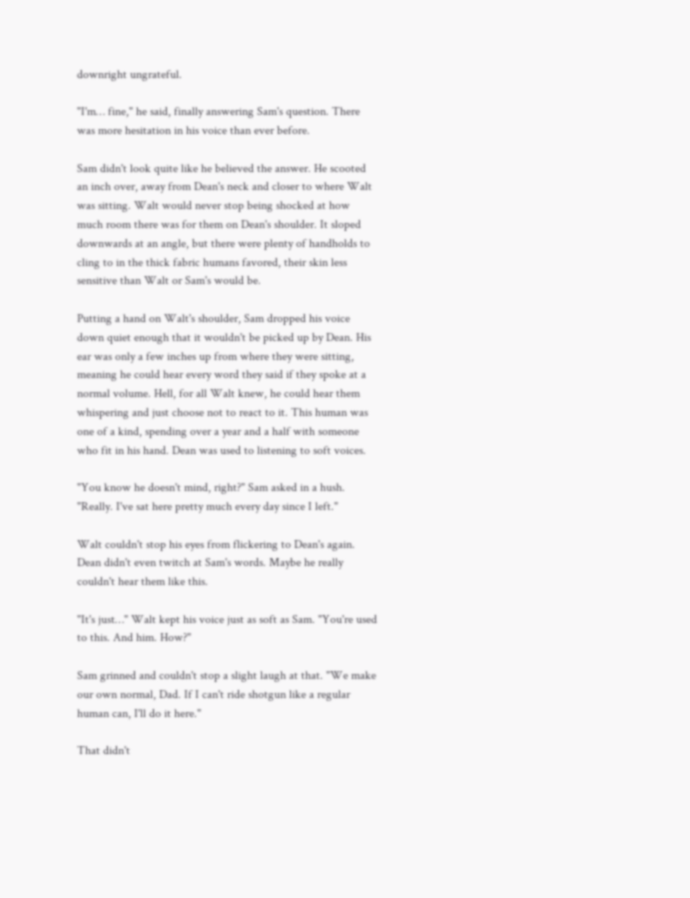downright ungrateful.

"I'm… fine," he said, finally answering Sam's question. There was more hesitation in his voice than ever before.

Sam didn't look quite like he believed the answer. He scooted an inch over, away from Dean's neck and closer to where Walt was sitting. Walt would never stop being shocked at how much room there was for them on Dean's shoulder. It sloped downwards at an angle, but there were plenty of handholds to cling to in the thick fabric humans favored, their skin less sensitive than Walt or Sam's would be.

Putting a hand on Walt's shoulder, Sam dropped his voice down quiet enough that it wouldn't be picked up by Dean. His ear was only a few inches up from where they were sitting, meaning he could hear every word they said if they spoke at a normal volume. Hell, for all Walt knew, he could hear them whispering and just choose not to react to it. This human was one of a kind, spending over a year and a half with someone who fit in his hand. Dean was used to listening to soft voices.

"You know he doesn't mind, right?" Sam asked in a hush. "Really. I've sat here pretty much every day since I left."

Walt couldn't stop his eyes from flickering to Dean's again. Dean didn't even twitch at Sam's words. Maybe he really couldn't hear them like this.

"It's just…" Walt kept his voice just as soft as Sam. "You're used to this. And him. How?"

Sam grinned and couldn't stop a slight laugh at that. "We make our own normal, Dad. If I can't ride shotgun like a regular human can, I'll do it here."

That didn't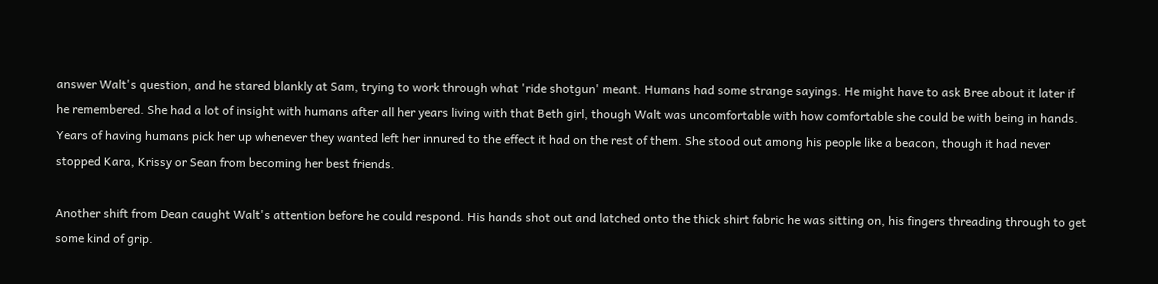answer Walt's question, and he stared blankly at Sam, trying to work through what 'ride shotgun' meant. Humans had some strange sayings. He might have to ask Bree about it later if he remembered. She had a lot of insight with humans after all her years living with that Beth girl, though Walt was uncomfortable with how comfortable she could be with being in hands. Years of having humans pick her up whenever they wanted left her innured to the effect it had on the rest of them. She stood out among his people like a beacon, though it had never stopped Kara, Krissy or Sean from becoming her best friends.

Another shift from Dean caught Walt's attention before he could respond. His hands shot out and latched onto the thick shirt fabric he was sitting on, his fingers threading through to get some kind of grip.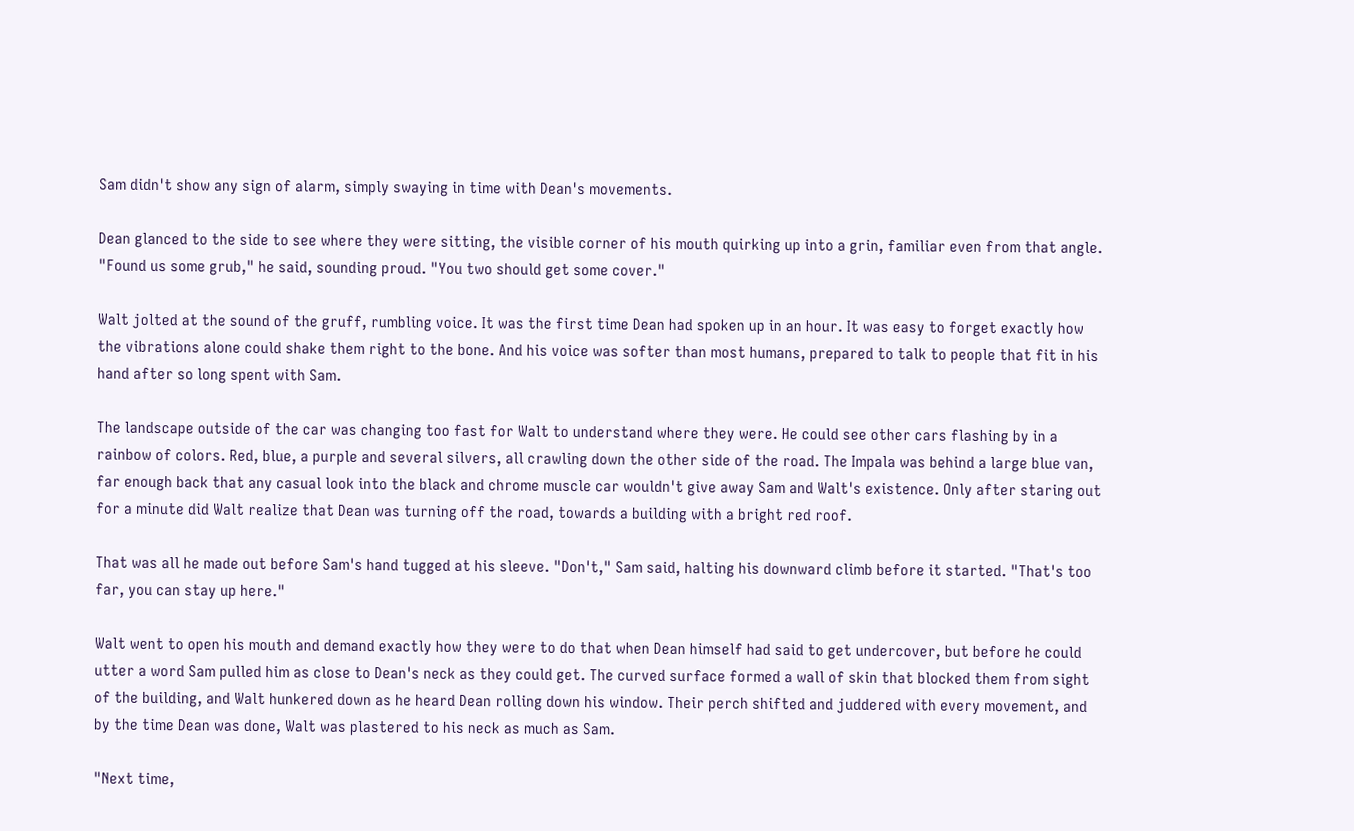Sam didn't show any sign of alarm, simply swaying in time with Dean's movements.

Dean glanced to the side to see where they were sitting, the visible corner of his mouth quirking up into a grin, familiar even from that angle. "Found us some grub," he said, sounding proud. "You two should get some cover."

Walt jolted at the sound of the gruff, rumbling voice. It was the first time Dean had spoken up in an hour. It was easy to forget exactly how the vibrations alone could shake them right to the bone. And his voice was softer than most humans, prepared to talk to people that fit in his hand after so long spent with Sam.

The landscape outside of the car was changing too fast for Walt to understand where they were. He could see other cars flashing by in a rainbow of colors. Red, blue, a purple and several silvers, all crawling down the other side of the road. The Impala was behind a large blue van, far enough back that any casual look into the black and chrome muscle car wouldn't give away Sam and Walt's existence. Only after staring out for a minute did Walt realize that Dean was turning off the road, towards a building with a bright red roof.

That was all he made out before Sam's hand tugged at his sleeve. "Don't," Sam said, halting his downward climb before it started. "That's too far, you can stay up here."

Walt went to open his mouth and demand exactly how they were to do that when Dean himself had said to get undercover, but before he could utter a word Sam pulled him as close to Dean's neck as they could get. The curved surface formed a wall of skin that blocked them from sight of the building, and Walt hunkered down as he heard Dean rolling down his window. Their perch shifted and juddered with every movement, and by the time Dean was done, Walt was plastered to his neck as much as Sam.

"Next time,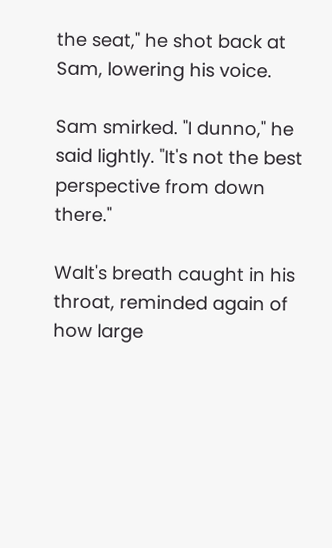the seat," he shot back at Sam, lowering his voice.

Sam smirked. "I dunno," he said lightly. "It's not the best perspective from down there."

Walt's breath caught in his throat, reminded again of how large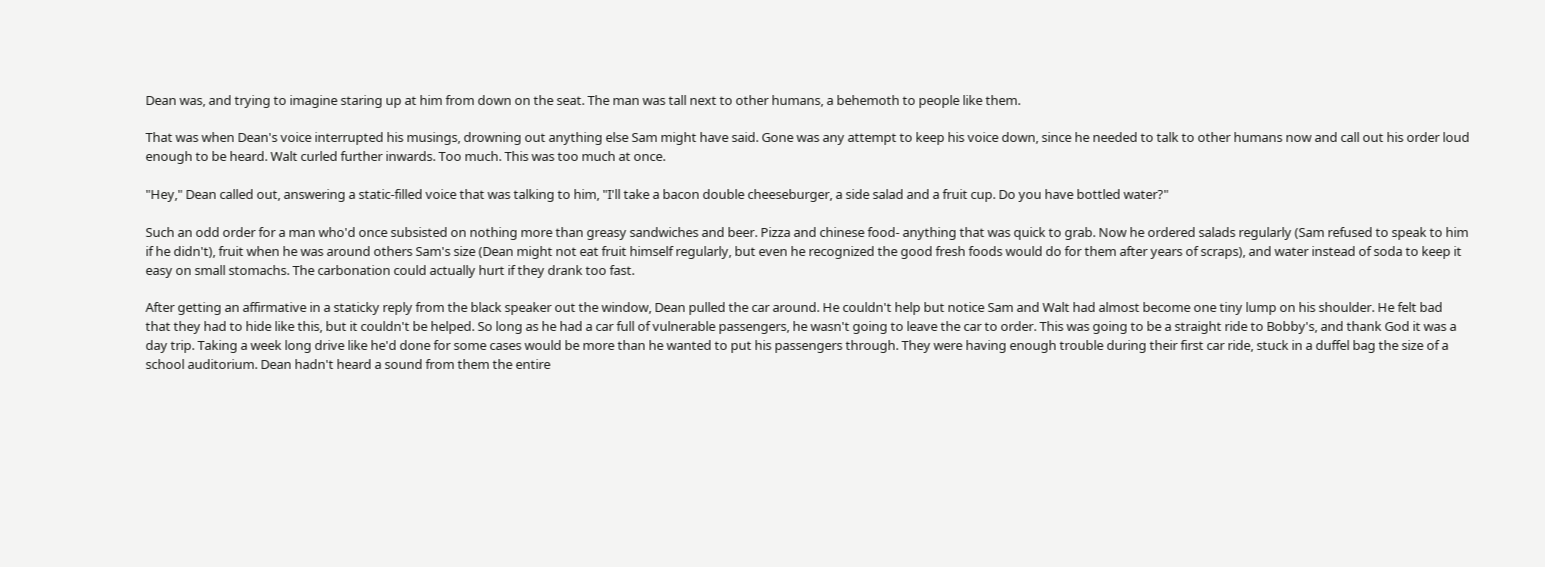Dean was, and trying to imagine staring up at him from down on the seat. The man was tall next to other humans, a behemoth to people like them.

That was when Dean's voice interrupted his musings, drowning out anything else Sam might have said. Gone was any attempt to keep his voice down, since he needed to talk to other humans now and call out his order loud enough to be heard. Walt curled further inwards. Too much. This was too much at once.

"Hey," Dean called out, answering a static-filled voice that was talking to him, "I'll take a bacon double cheeseburger, a side salad and a fruit cup. Do you have bottled water?"

Such an odd order for a man who'd once subsisted on nothing more than greasy sandwiches and beer. Pizza and chinese food- anything that was quick to grab. Now he ordered salads regularly (Sam refused to speak to him if he didn't), fruit when he was around others Sam's size (Dean might not eat fruit himself regularly, but even he recognized the good fresh foods would do for them after years of scraps), and water instead of soda to keep it easy on small stomachs. The carbonation could actually hurt if they drank too fast.

After getting an affirmative in a staticky reply from the black speaker out the window, Dean pulled the car around. He couldn't help but notice Sam and Walt had almost become one tiny lump on his shoulder. He felt bad that they had to hide like this, but it couldn't be helped. So long as he had a car full of vulnerable passengers, he wasn't going to leave the car to order. This was going to be a straight ride to Bobby's, and thank God it was a day trip. Taking a week long drive like he'd done for some cases would be more than he wanted to put his passengers through. They were having enough trouble during their first car ride, stuck in a duffel bag the size of a school auditorium. Dean hadn't heard a sound from them the entire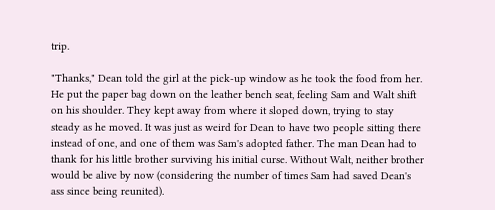trip.

"Thanks," Dean told the girl at the pick-up window as he took the food from her. He put the paper bag down on the leather bench seat, feeling Sam and Walt shift on his shoulder. They kept away from where it sloped down, trying to stay steady as he moved. It was just as weird for Dean to have two people sitting there instead of one, and one of them was Sam's adopted father. The man Dean had to thank for his little brother surviving his initial curse. Without Walt, neither brother would be alive by now (considering the number of times Sam had saved Dean's ass since being reunited).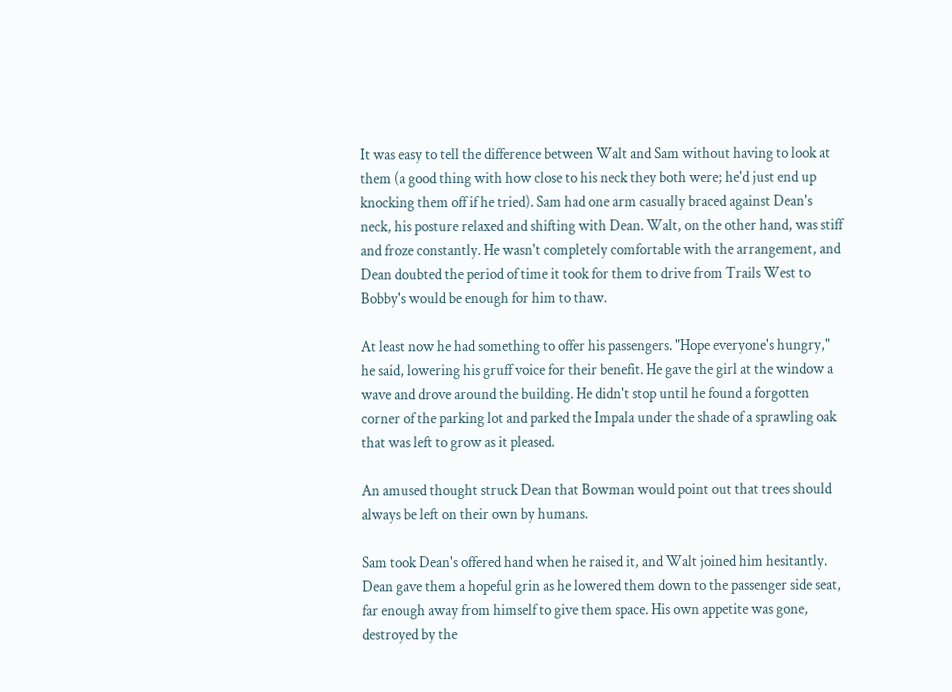It was easy to tell the difference between Walt and Sam without having to look at them (a good thing with how close to his neck they both were; he'd just end up knocking them off if he tried). Sam had one arm casually braced against Dean's neck, his posture relaxed and shifting with Dean. Walt, on the other hand, was stiff and froze constantly. He wasn't completely comfortable with the arrangement, and Dean doubted the period of time it took for them to drive from Trails West to Bobby's would be enough for him to thaw.

At least now he had something to offer his passengers. "Hope everyone's hungry," he said, lowering his gruff voice for their benefit. He gave the girl at the window a wave and drove around the building. He didn't stop until he found a forgotten corner of the parking lot and parked the Impala under the shade of a sprawling oak that was left to grow as it pleased.

An amused thought struck Dean that Bowman would point out that trees should always be left on their own by humans.

Sam took Dean's offered hand when he raised it, and Walt joined him hesitantly. Dean gave them a hopeful grin as he lowered them down to the passenger side seat, far enough away from himself to give them space. His own appetite was gone, destroyed by the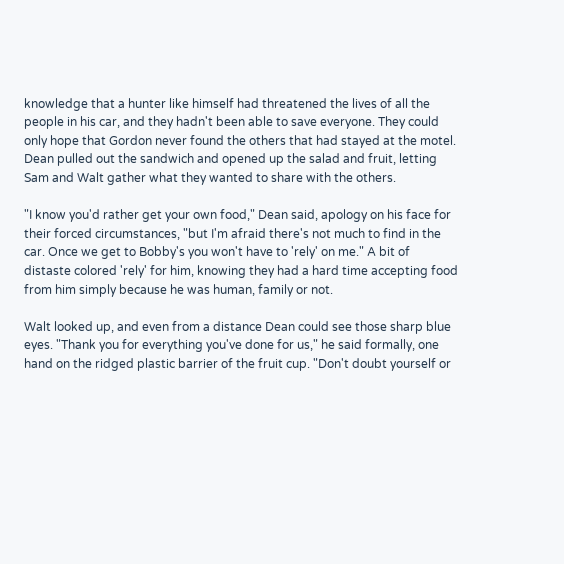knowledge that a hunter like himself had threatened the lives of all the people in his car, and they hadn't been able to save everyone. They could only hope that Gordon never found the others that had stayed at the motel. Dean pulled out the sandwich and opened up the salad and fruit, letting Sam and Walt gather what they wanted to share with the others.

"I know you'd rather get your own food," Dean said, apology on his face for their forced circumstances, "but I'm afraid there's not much to find in the car. Once we get to Bobby's you won't have to 'rely' on me." A bit of distaste colored 'rely' for him, knowing they had a hard time accepting food from him simply because he was human, family or not.

Walt looked up, and even from a distance Dean could see those sharp blue eyes. "Thank you for everything you've done for us," he said formally, one hand on the ridged plastic barrier of the fruit cup. "Don't doubt yourself or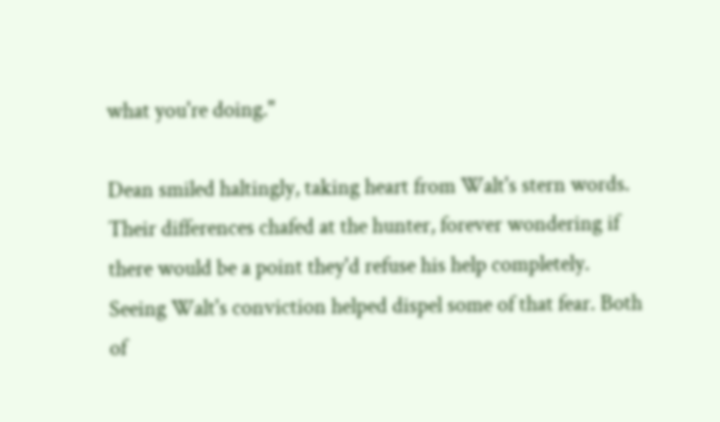what you're doing."

Dean smiled haltingly, taking heart from Walt's stern words. Their differences chafed at the hunter, forever wondering if there would be a point they'd refuse his help completely. Seeing Walt's conviction helped dispel some of that fear. Both of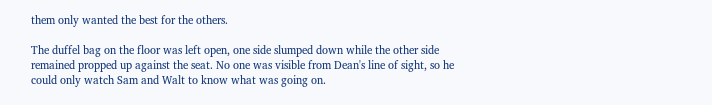them only wanted the best for the others.

The duffel bag on the floor was left open, one side slumped down while the other side remained propped up against the seat. No one was visible from Dean's line of sight, so he could only watch Sam and Walt to know what was going on.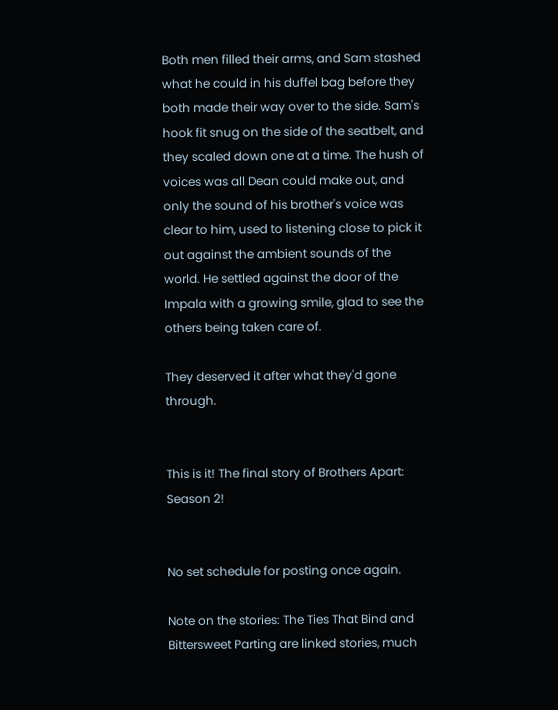Both men filled their arms, and Sam stashed what he could in his duffel bag before they both made their way over to the side. Sam's hook fit snug on the side of the seatbelt, and they scaled down one at a time. The hush of voices was all Dean could make out, and only the sound of his brother's voice was clear to him, used to listening close to pick it out against the ambient sounds of the world. He settled against the door of the Impala with a growing smile, glad to see the others being taken care of.

They deserved it after what they'd gone through.


This is it! The final story of Brothers Apart: Season 2!


No set schedule for posting once again.

Note on the stories: The Ties That Bind and Bittersweet Parting are linked stories, much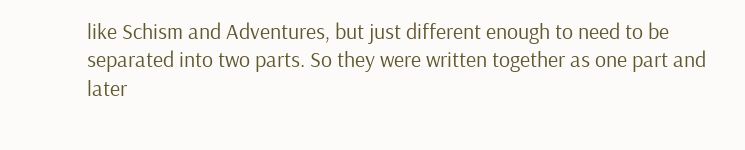like Schism and Adventures, but just different enough to need to be separated into two parts. So they were written together as one part and later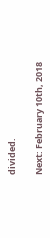divided.

Next: February 10th, 2018